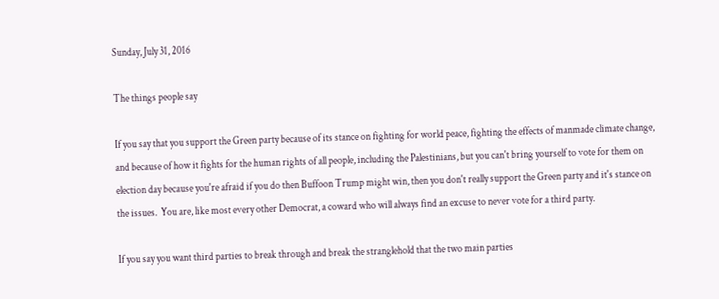Sunday, July 31, 2016

The things people say

If you say that you support the Green party because of its stance on fighting for world peace, fighting the effects of manmade climate change, and because of how it fights for the human rights of all people, including the Palestinians, but you can't bring yourself to vote for them on election day because you're afraid if you do then Buffoon Trump might win, then you don't really support the Green party and it's stance on the issues.  You are, like most every other Democrat, a coward who will always find an excuse to never vote for a third party.

If you say you want third parties to break through and break the stranglehold that the two main parties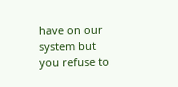have on our system but you refuse to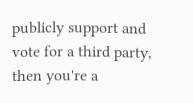publicly support and vote for a third party, then you're a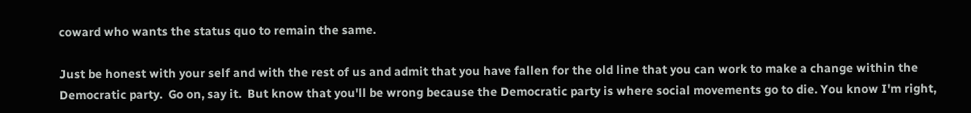coward who wants the status quo to remain the same.

Just be honest with your self and with the rest of us and admit that you have fallen for the old line that you can work to make a change within the Democratic party.  Go on, say it.  But know that you'll be wrong because the Democratic party is where social movements go to die. You know I'm right,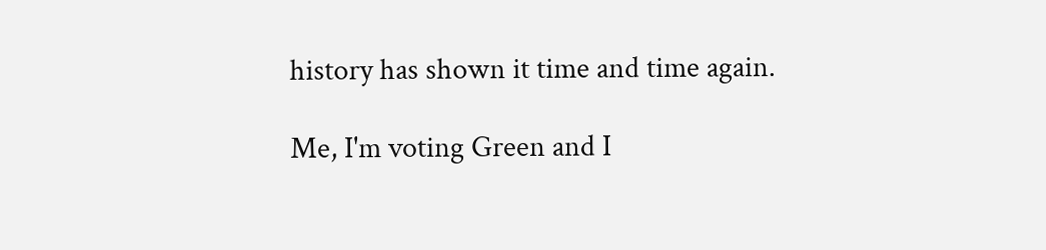history has shown it time and time again.

Me, I'm voting Green and I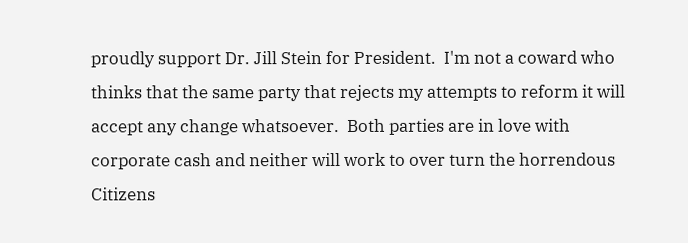proudly support Dr. Jill Stein for President.  I'm not a coward who thinks that the same party that rejects my attempts to reform it will accept any change whatsoever.  Both parties are in love with corporate cash and neither will work to over turn the horrendous Citizens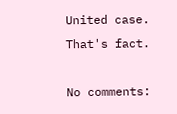United case.  That's fact.

No comments: